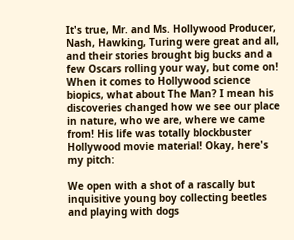It's true, Mr. and Ms. Hollywood Producer, Nash, Hawking, Turing were great and all, and their stories brought big bucks and a few Oscars rolling your way, but come on! When it comes to Hollywood science biopics, what about The Man? I mean his discoveries changed how we see our place in nature, who we are, where we came from! His life was totally blockbuster Hollywood movie material! Okay, here's my pitch:

We open with a shot of a rascally but inquisitive young boy collecting beetles and playing with dogs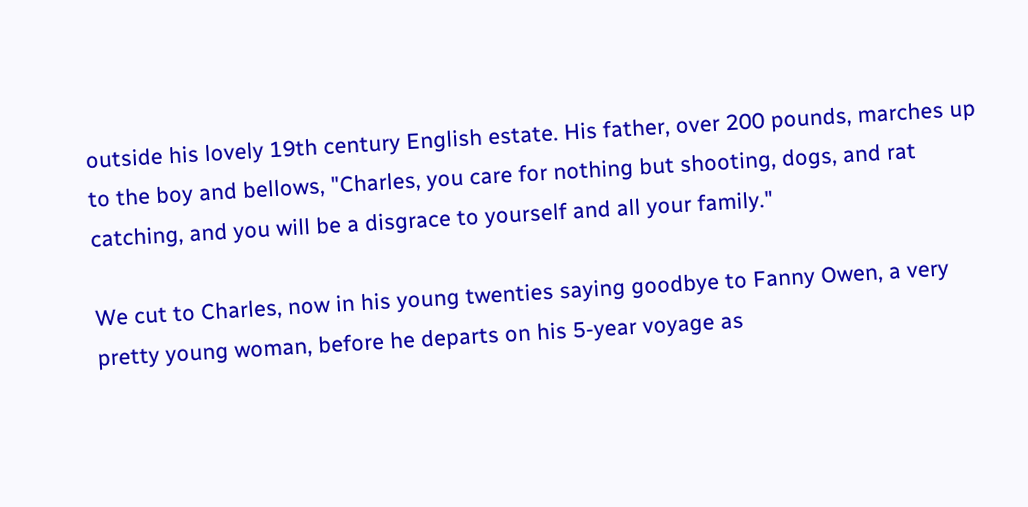outside his lovely 19th century English estate. His father, over 200 pounds, marches up to the boy and bellows, "Charles, you care for nothing but shooting, dogs, and rat catching, and you will be a disgrace to yourself and all your family."

We cut to Charles, now in his young twenties saying goodbye to Fanny Owen, a very pretty young woman, before he departs on his 5-year voyage as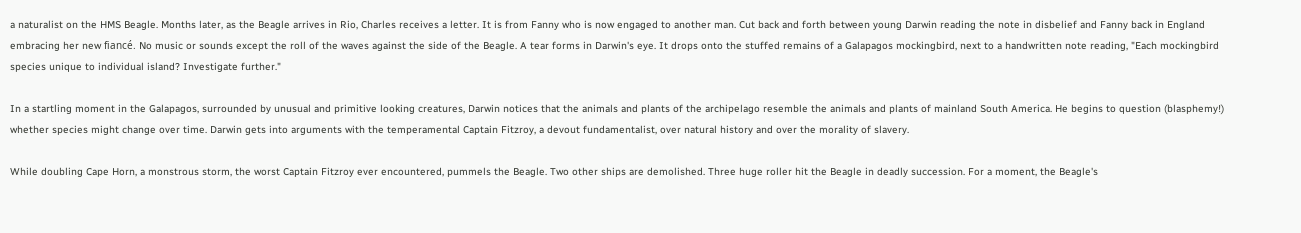a naturalist on the HMS Beagle. Months later, as the Beagle arrives in Rio, Charles receives a letter. It is from Fanny who is now engaged to another man. Cut back and forth between young Darwin reading the note in disbelief and Fanny back in England embracing her new fiancé. No music or sounds except the roll of the waves against the side of the Beagle. A tear forms in Darwin's eye. It drops onto the stuffed remains of a Galapagos mockingbird, next to a handwritten note reading, "Each mockingbird species unique to individual island? Investigate further."

In a startling moment in the Galapagos, surrounded by unusual and primitive looking creatures, Darwin notices that the animals and plants of the archipelago resemble the animals and plants of mainland South America. He begins to question (blasphemy!) whether species might change over time. Darwin gets into arguments with the temperamental Captain Fitzroy, a devout fundamentalist, over natural history and over the morality of slavery.

While doubling Cape Horn, a monstrous storm, the worst Captain Fitzroy ever encountered, pummels the Beagle. Two other ships are demolished. Three huge roller hit the Beagle in deadly succession. For a moment, the Beagle's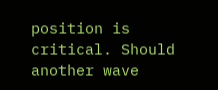position is critical. Should another wave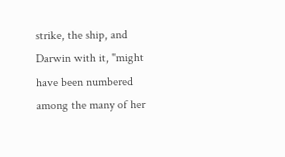strike, the ship, and Darwin with it, "might have been numbered among the many of her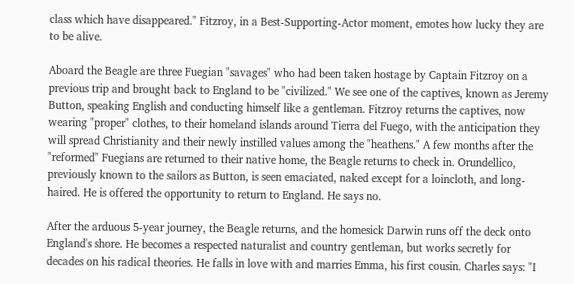class which have disappeared." Fitzroy, in a Best-Supporting-Actor moment, emotes how lucky they are to be alive.

Aboard the Beagle are three Fuegian "savages" who had been taken hostage by Captain Fitzroy on a previous trip and brought back to England to be "civilized." We see one of the captives, known as Jeremy Button, speaking English and conducting himself like a gentleman. Fitzroy returns the captives, now wearing "proper" clothes, to their homeland islands around Tierra del Fuego, with the anticipation they will spread Christianity and their newly instilled values among the "heathens." A few months after the "reformed" Fuegians are returned to their native home, the Beagle returns to check in. Orundellico, previously known to the sailors as Button, is seen emaciated, naked except for a loincloth, and long-haired. He is offered the opportunity to return to England. He says no.

After the arduous 5-year journey, the Beagle returns, and the homesick Darwin runs off the deck onto England's shore. He becomes a respected naturalist and country gentleman, but works secretly for decades on his radical theories. He falls in love with and marries Emma, his first cousin. Charles says: "I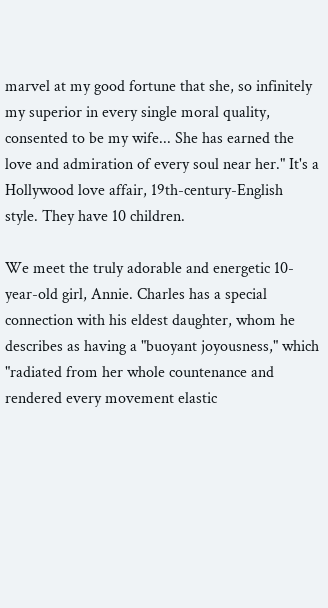marvel at my good fortune that she, so infinitely my superior in every single moral quality, consented to be my wife... She has earned the love and admiration of every soul near her." It's a Hollywood love affair, 19th-century-English style. They have 10 children.

We meet the truly adorable and energetic 10-year-old girl, Annie. Charles has a special connection with his eldest daughter, whom he describes as having a "buoyant joyousness," which "radiated from her whole countenance and rendered every movement elastic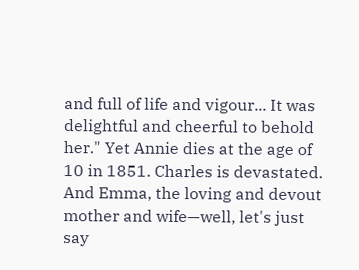and full of life and vigour... It was delightful and cheerful to behold her." Yet Annie dies at the age of 10 in 1851. Charles is devastated. And Emma, the loving and devout mother and wife—well, let's just say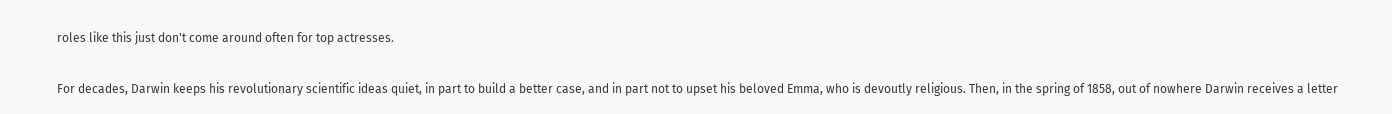roles like this just don't come around often for top actresses.

For decades, Darwin keeps his revolutionary scientific ideas quiet, in part to build a better case, and in part not to upset his beloved Emma, who is devoutly religious. Then, in the spring of 1858, out of nowhere Darwin receives a letter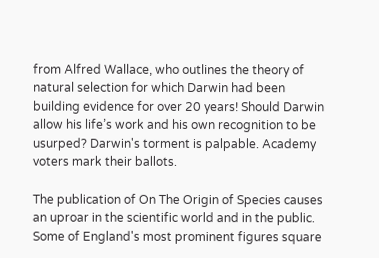from Alfred Wallace, who outlines the theory of natural selection for which Darwin had been building evidence for over 20 years! Should Darwin allow his life’s work and his own recognition to be usurped? Darwin's torment is palpable. Academy voters mark their ballots.

The publication of On The Origin of Species causes an uproar in the scientific world and in the public. Some of England's most prominent figures square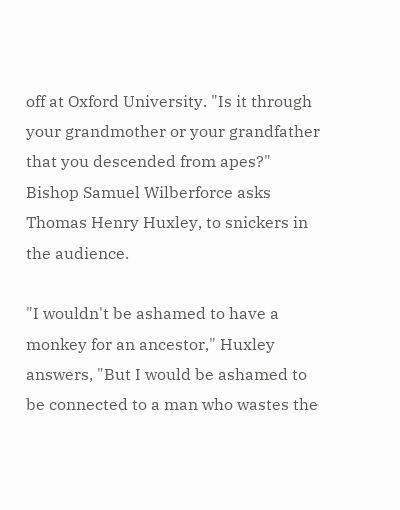off at Oxford University. "Is it through your grandmother or your grandfather that you descended from apes?" Bishop Samuel Wilberforce asks Thomas Henry Huxley, to snickers in the audience.

"I wouldn't be ashamed to have a monkey for an ancestor," Huxley answers, "But I would be ashamed to be connected to a man who wastes the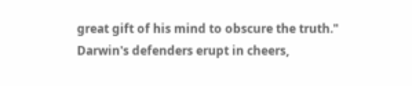great gift of his mind to obscure the truth." Darwin's defenders erupt in cheers,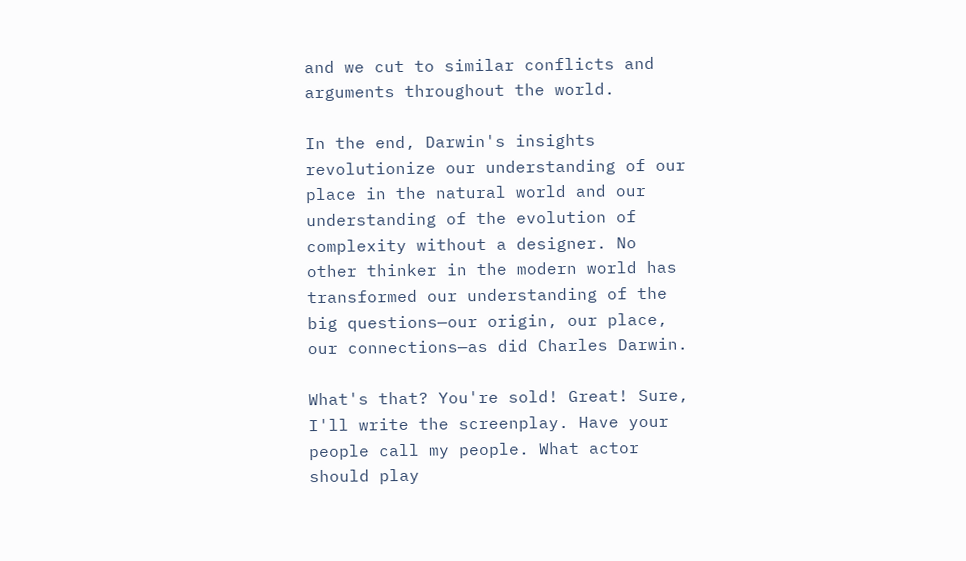and we cut to similar conflicts and arguments throughout the world.

In the end, Darwin's insights revolutionize our understanding of our place in the natural world and our understanding of the evolution of complexity without a designer. No other thinker in the modern world has transformed our understanding of the big questions—our origin, our place, our connections—as did Charles Darwin.

What's that? You're sold! Great! Sure, I'll write the screenplay. Have your people call my people. What actor should play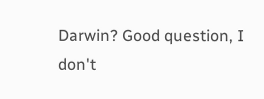Darwin? Good question, I don't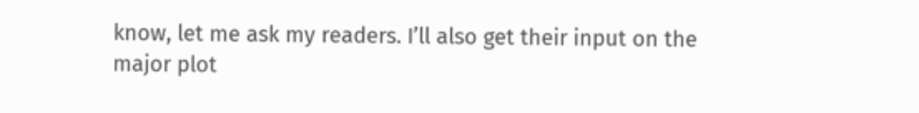know, let me ask my readers. I’ll also get their input on the major plot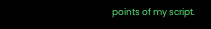points of my script.